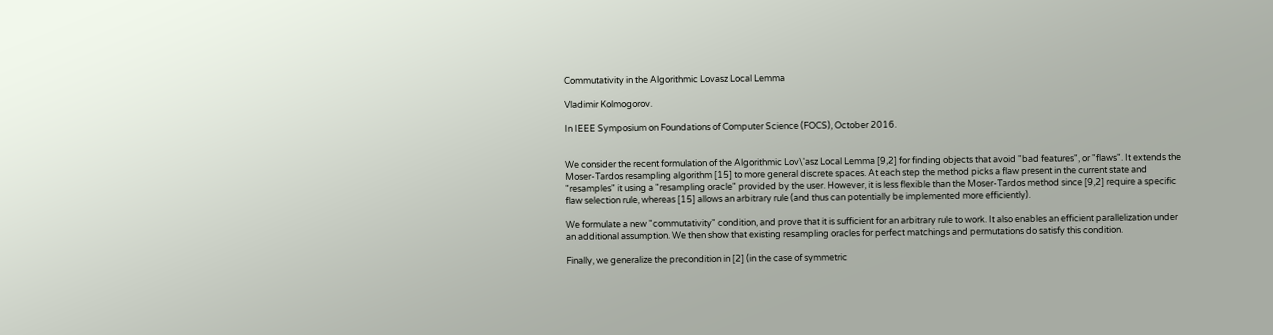Commutativity in the Algorithmic Lovasz Local Lemma

Vladimir Kolmogorov.

In IEEE Symposium on Foundations of Computer Science (FOCS), October 2016.


We consider the recent formulation of the Algorithmic Lov\'asz Local Lemma [9,2] for finding objects that avoid "bad features", or "flaws". It extends the Moser-Tardos resampling algorithm [15] to more general discrete spaces. At each step the method picks a flaw present in the current state and "resamples" it using a "resampling oracle" provided by the user. However, it is less flexible than the Moser-Tardos method since [9,2] require a specific flaw selection rule, whereas [15] allows an arbitrary rule (and thus can potentially be implemented more efficiently).

We formulate a new "commutativity" condition, and prove that it is sufficient for an arbitrary rule to work. It also enables an efficient parallelization under an additional assumption. We then show that existing resampling oracles for perfect matchings and permutations do satisfy this condition.

Finally, we generalize the precondition in [2] (in the case of symmetric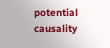potential causality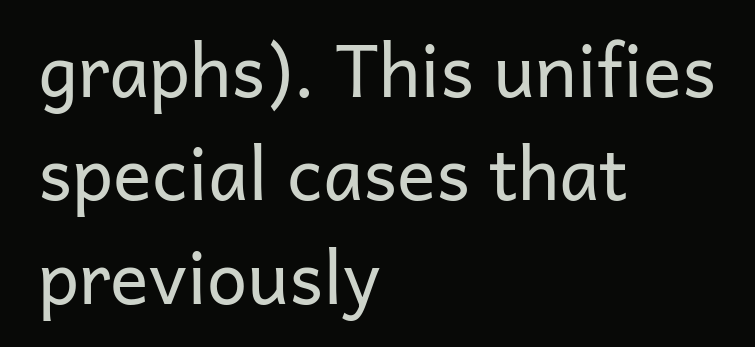graphs). This unifies special cases that previously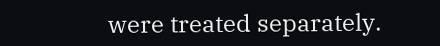were treated separately.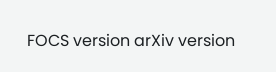FOCS version arXiv version